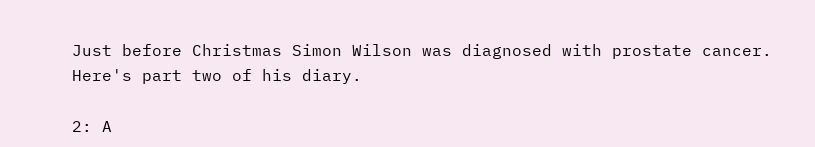Just before Christmas Simon Wilson was diagnosed with prostate cancer. Here's part two of his diary.

2: A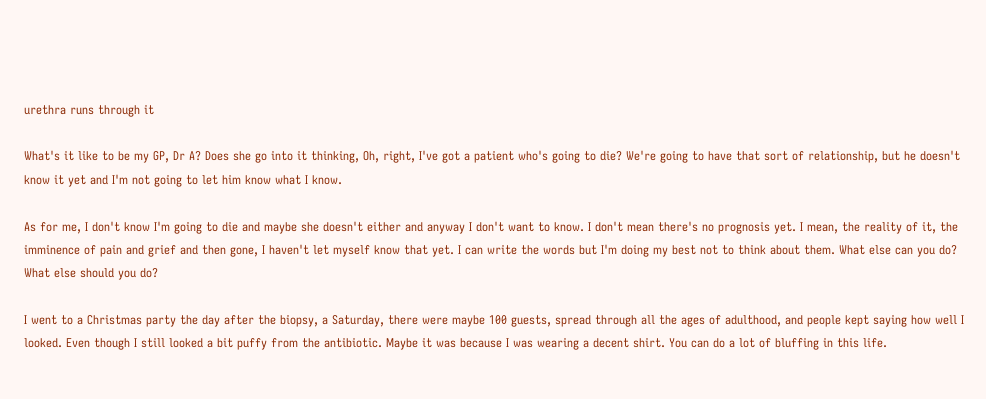urethra runs through it

What's it like to be my GP, Dr A? Does she go into it thinking, Oh, right, I've got a patient who's going to die? We're going to have that sort of relationship, but he doesn't know it yet and I'm not going to let him know what I know.

As for me, I don't know I'm going to die and maybe she doesn't either and anyway I don't want to know. I don't mean there's no prognosis yet. I mean, the reality of it, the imminence of pain and grief and then gone, I haven't let myself know that yet. I can write the words but I'm doing my best not to think about them. What else can you do? What else should you do?

I went to a Christmas party the day after the biopsy, a Saturday, there were maybe 100 guests, spread through all the ages of adulthood, and people kept saying how well I looked. Even though I still looked a bit puffy from the antibiotic. Maybe it was because I was wearing a decent shirt. You can do a lot of bluffing in this life.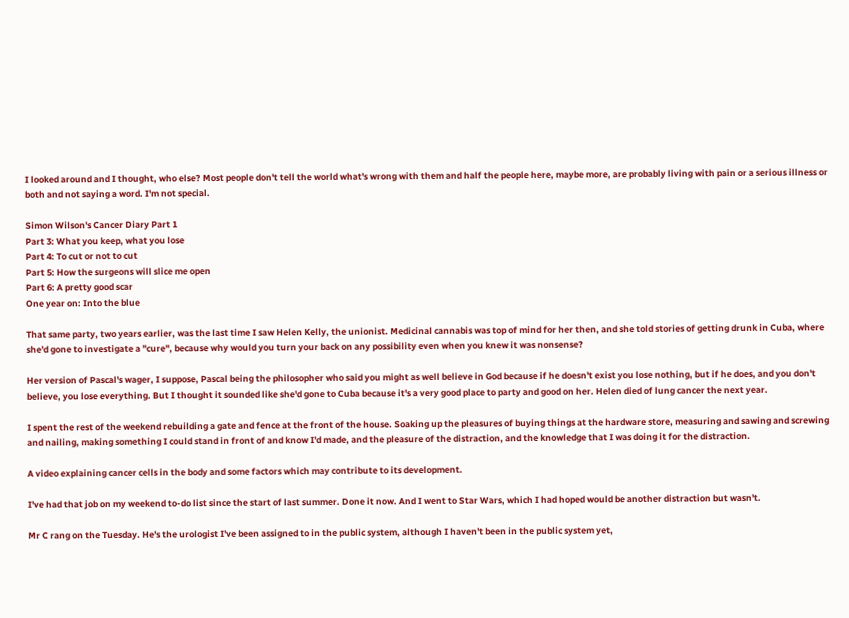I looked around and I thought, who else? Most people don't tell the world what's wrong with them and half the people here, maybe more, are probably living with pain or a serious illness or both and not saying a word. I'm not special.

Simon Wilson's Cancer Diary Part 1
Part 3: What you keep, what you lose
Part 4: To cut or not to cut
Part 5: How the surgeons will slice me open
Part 6: A pretty good scar
One year on: Into the blue

That same party, two years earlier, was the last time I saw Helen Kelly, the unionist. Medicinal cannabis was top of mind for her then, and she told stories of getting drunk in Cuba, where she'd gone to investigate a "cure", because why would you turn your back on any possibility even when you knew it was nonsense?

Her version of Pascal's wager, I suppose, Pascal being the philosopher who said you might as well believe in God because if he doesn't exist you lose nothing, but if he does, and you don't believe, you lose everything. But I thought it sounded like she'd gone to Cuba because it's a very good place to party and good on her. Helen died of lung cancer the next year.

I spent the rest of the weekend rebuilding a gate and fence at the front of the house. Soaking up the pleasures of buying things at the hardware store, measuring and sawing and screwing and nailing, making something I could stand in front of and know I'd made, and the pleasure of the distraction, and the knowledge that I was doing it for the distraction.

A video explaining cancer cells in the body and some factors which may contribute to its development.

I've had that job on my weekend to-do list since the start of last summer. Done it now. And I went to Star Wars, which I had hoped would be another distraction but wasn't.

Mr C rang on the Tuesday. He's the urologist I've been assigned to in the public system, although I haven't been in the public system yet,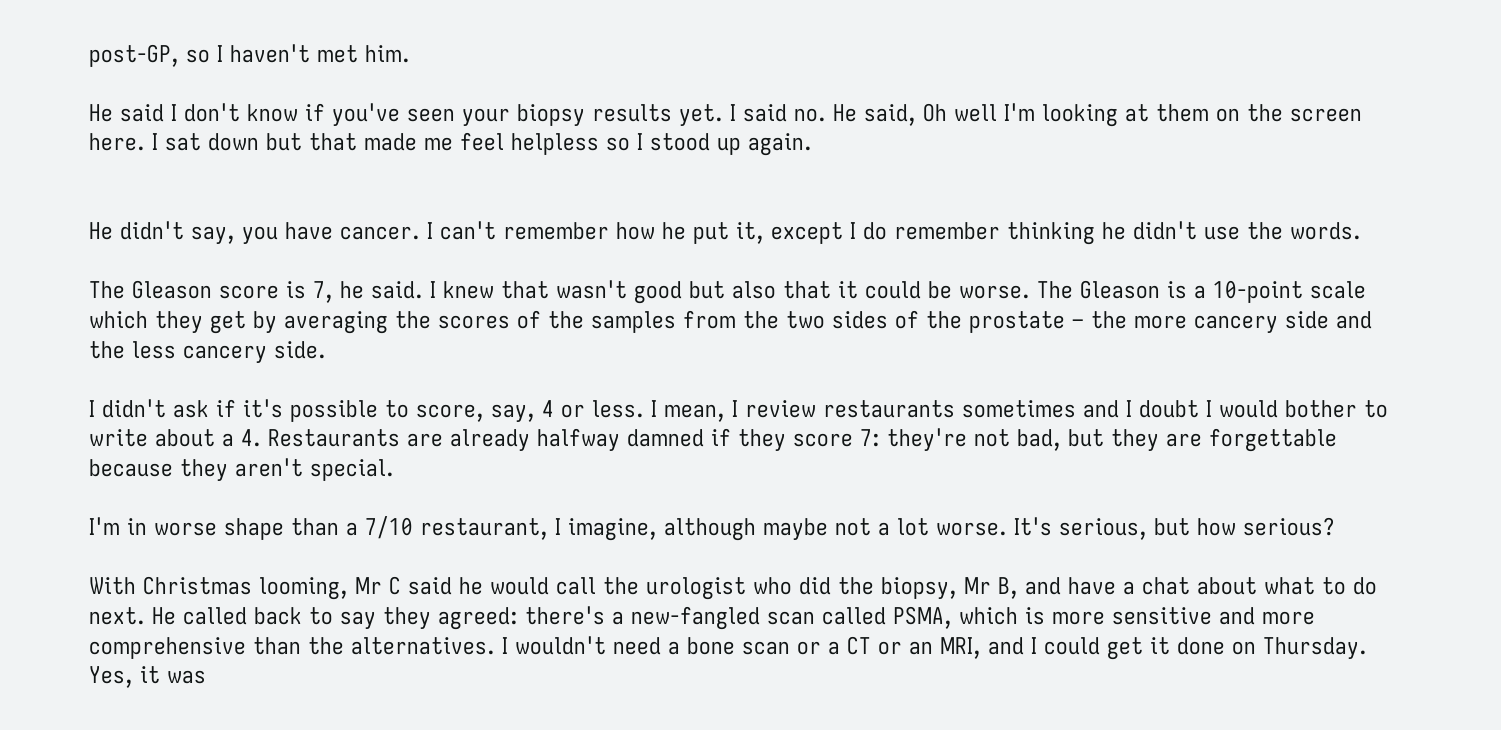post-GP, so I haven't met him.

He said I don't know if you've seen your biopsy results yet. I said no. He said, Oh well I'm looking at them on the screen here. I sat down but that made me feel helpless so I stood up again.


He didn't say, you have cancer. I can't remember how he put it, except I do remember thinking he didn't use the words.

The Gleason score is 7, he said. I knew that wasn't good but also that it could be worse. The Gleason is a 10-point scale which they get by averaging the scores of the samples from the two sides of the prostate – the more cancery side and the less cancery side.

I didn't ask if it's possible to score, say, 4 or less. I mean, I review restaurants sometimes and I doubt I would bother to write about a 4. Restaurants are already halfway damned if they score 7: they're not bad, but they are forgettable because they aren't special.

I'm in worse shape than a 7/10 restaurant, I imagine, although maybe not a lot worse. It's serious, but how serious?

With Christmas looming, Mr C said he would call the urologist who did the biopsy, Mr B, and have a chat about what to do next. He called back to say they agreed: there's a new-fangled scan called PSMA, which is more sensitive and more comprehensive than the alternatives. I wouldn't need a bone scan or a CT or an MRI, and I could get it done on Thursday. Yes, it was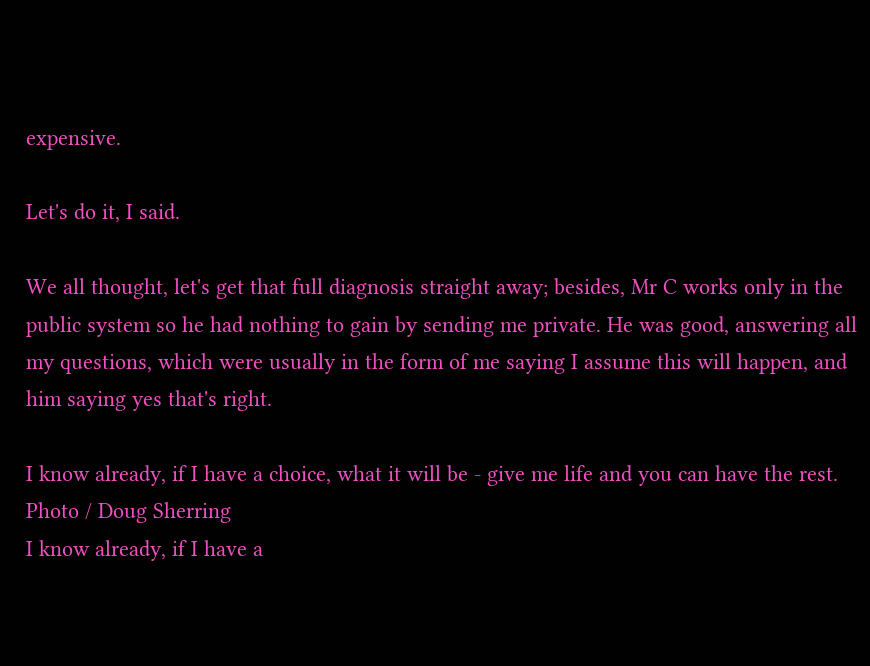expensive.

Let's do it, I said.

We all thought, let's get that full diagnosis straight away; besides, Mr C works only in the public system so he had nothing to gain by sending me private. He was good, answering all my questions, which were usually in the form of me saying I assume this will happen, and him saying yes that's right.

I know already, if I have a choice, what it will be - give me life and you can have the rest. Photo / Doug Sherring
I know already, if I have a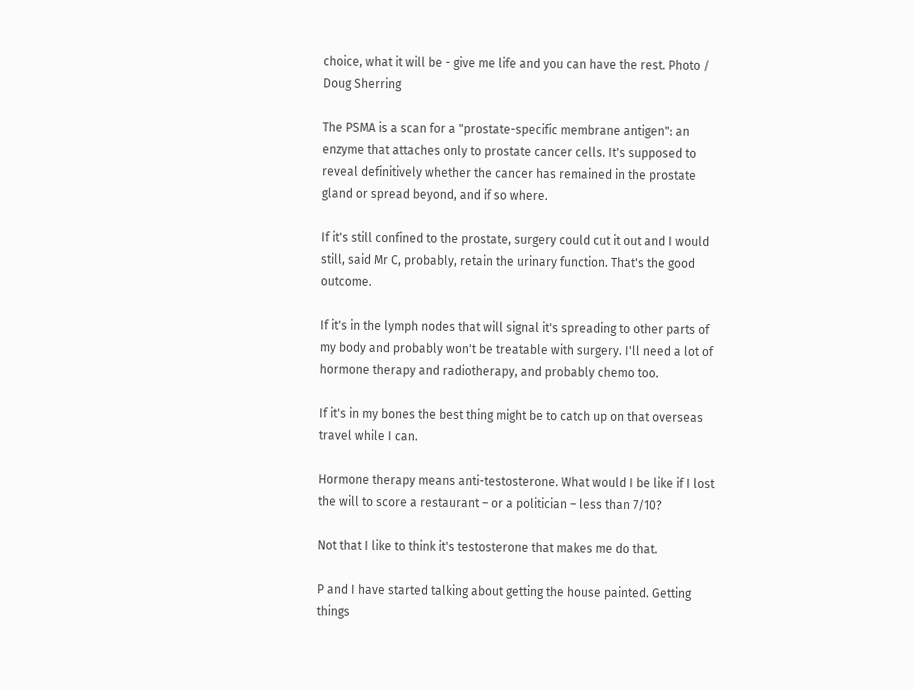choice, what it will be - give me life and you can have the rest. Photo / Doug Sherring

The PSMA is a scan for a "prostate-specific membrane antigen": an enzyme that attaches only to prostate cancer cells. It's supposed to reveal definitively whether the cancer has remained in the prostate gland or spread beyond, and if so where.

If it's still confined to the prostate, surgery could cut it out and I would still, said Mr C, probably, retain the urinary function. That's the good outcome.

If it's in the lymph nodes that will signal it's spreading to other parts of my body and probably won't be treatable with surgery. I'll need a lot of hormone therapy and radiotherapy, and probably chemo too.

If it's in my bones the best thing might be to catch up on that overseas travel while I can.

Hormone therapy means anti-testosterone. What would I be like if I lost the will to score a restaurant – or a politician – less than 7/10?

Not that I like to think it's testosterone that makes me do that.

P and I have started talking about getting the house painted. Getting things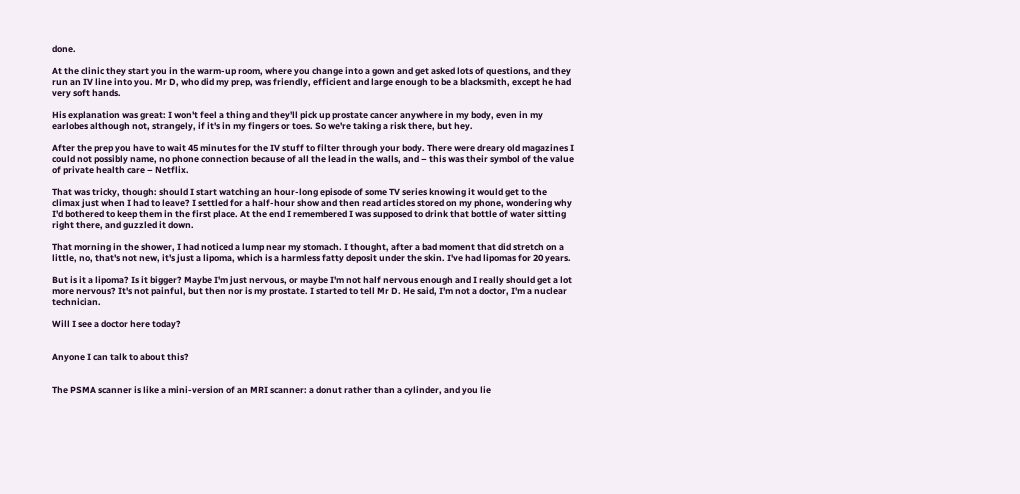done.

At the clinic they start you in the warm-up room, where you change into a gown and get asked lots of questions, and they run an IV line into you. Mr D, who did my prep, was friendly, efficient and large enough to be a blacksmith, except he had very soft hands.

His explanation was great: I won't feel a thing and they'll pick up prostate cancer anywhere in my body, even in my earlobes although not, strangely, if it's in my fingers or toes. So we're taking a risk there, but hey.

After the prep you have to wait 45 minutes for the IV stuff to filter through your body. There were dreary old magazines I could not possibly name, no phone connection because of all the lead in the walls, and – this was their symbol of the value of private health care – Netflix.

That was tricky, though: should I start watching an hour-long episode of some TV series knowing it would get to the climax just when I had to leave? I settled for a half-hour show and then read articles stored on my phone, wondering why I'd bothered to keep them in the first place. At the end I remembered I was supposed to drink that bottle of water sitting right there, and guzzled it down.

That morning in the shower, I had noticed a lump near my stomach. I thought, after a bad moment that did stretch on a little, no, that's not new, it's just a lipoma, which is a harmless fatty deposit under the skin. I've had lipomas for 20 years.

But is it a lipoma? Is it bigger? Maybe I'm just nervous, or maybe I'm not half nervous enough and I really should get a lot more nervous? It's not painful, but then nor is my prostate. I started to tell Mr D. He said, I'm not a doctor, I'm a nuclear technician.

Will I see a doctor here today?


Anyone I can talk to about this?


The PSMA scanner is like a mini-version of an MRI scanner: a donut rather than a cylinder, and you lie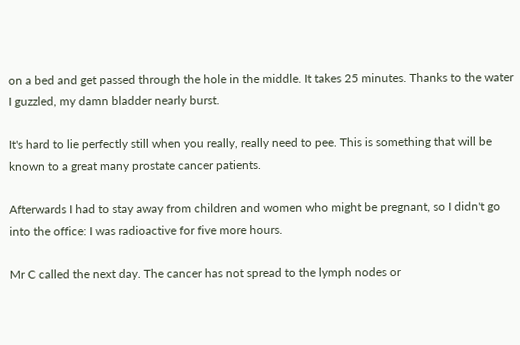on a bed and get passed through the hole in the middle. It takes 25 minutes. Thanks to the water I guzzled, my damn bladder nearly burst.

It's hard to lie perfectly still when you really, really need to pee. This is something that will be known to a great many prostate cancer patients.

Afterwards I had to stay away from children and women who might be pregnant, so I didn't go into the office: I was radioactive for five more hours.

Mr C called the next day. The cancer has not spread to the lymph nodes or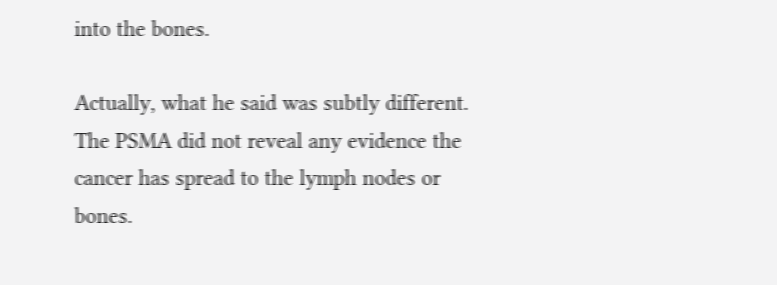into the bones.

Actually, what he said was subtly different. The PSMA did not reveal any evidence the cancer has spread to the lymph nodes or bones.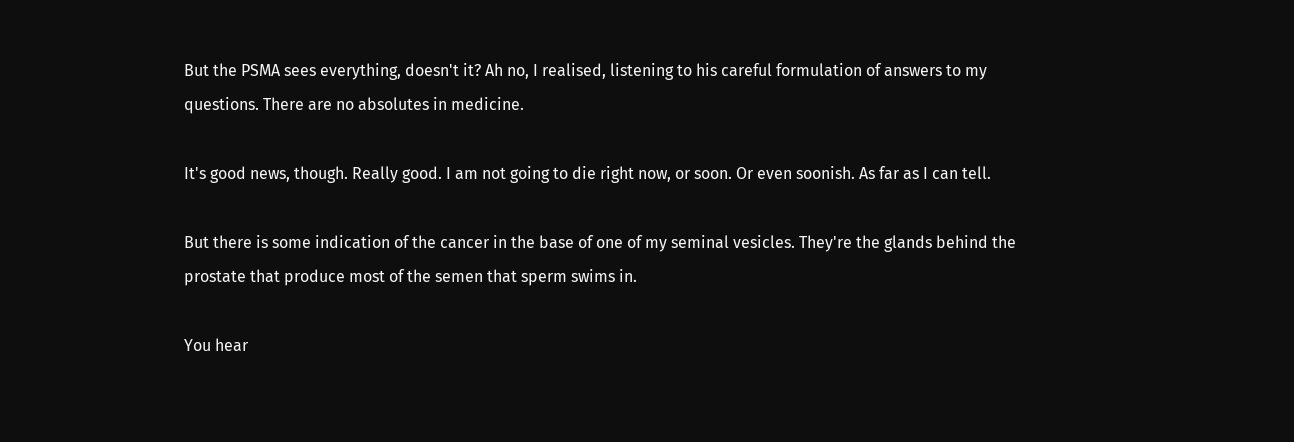But the PSMA sees everything, doesn't it? Ah no, I realised, listening to his careful formulation of answers to my questions. There are no absolutes in medicine.

It's good news, though. Really good. I am not going to die right now, or soon. Or even soonish. As far as I can tell.

But there is some indication of the cancer in the base of one of my seminal vesicles. They're the glands behind the prostate that produce most of the semen that sperm swims in.

You hear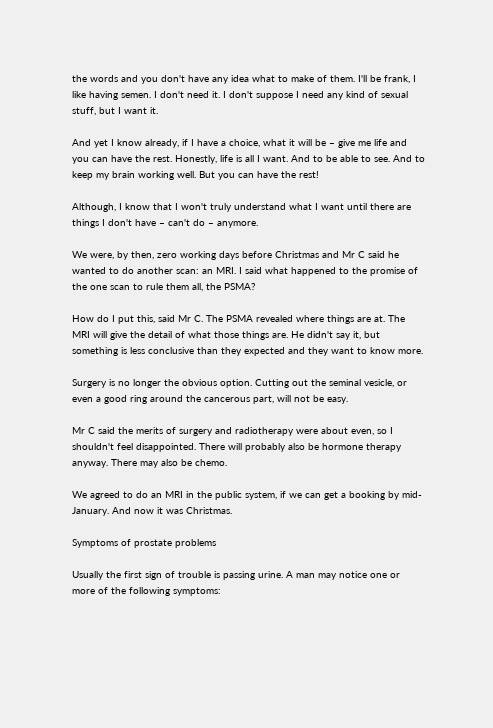the words and you don't have any idea what to make of them. I'll be frank, I like having semen. I don't need it. I don't suppose I need any kind of sexual stuff, but I want it.

And yet I know already, if I have a choice, what it will be – give me life and you can have the rest. Honestly, life is all I want. And to be able to see. And to keep my brain working well. But you can have the rest!

Although, I know that I won't truly understand what I want until there are things I don't have – can't do – anymore.

We were, by then, zero working days before Christmas and Mr C said he wanted to do another scan: an MRI. I said what happened to the promise of the one scan to rule them all, the PSMA?

How do I put this, said Mr C. The PSMA revealed where things are at. The MRI will give the detail of what those things are. He didn't say it, but something is less conclusive than they expected and they want to know more.

Surgery is no longer the obvious option. Cutting out the seminal vesicle, or even a good ring around the cancerous part, will not be easy.

Mr C said the merits of surgery and radiotherapy were about even, so I shouldn't feel disappointed. There will probably also be hormone therapy anyway. There may also be chemo.

We agreed to do an MRI in the public system, if we can get a booking by mid-January. And now it was Christmas.

Symptoms of prostate problems

Usually the first sign of trouble is passing urine. A man may notice one or more of the following symptoms: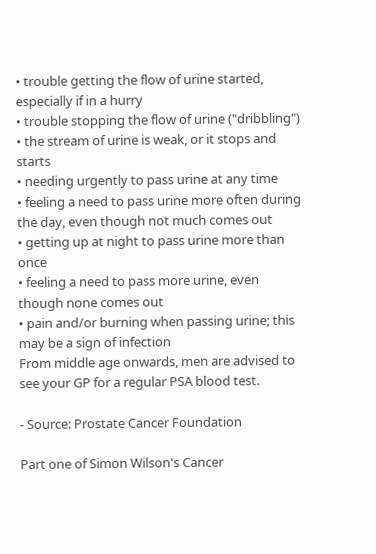• trouble getting the flow of urine started, especially if in a hurry
• trouble stopping the flow of urine ("dribbling")
• the stream of urine is weak, or it stops and starts
• needing urgently to pass urine at any time
• feeling a need to pass urine more often during the day, even though not much comes out
• getting up at night to pass urine more than once
• feeling a need to pass more urine, even though none comes out
• pain and/or burning when passing urine; this may be a sign of infection
From middle age onwards, men are advised to see your GP for a regular PSA blood test.

- Source: Prostate Cancer Foundation

Part one of Simon Wilson's Cancer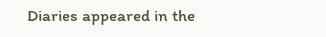Diaries appeared in the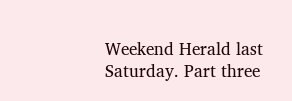Weekend Herald last Saturday. Part three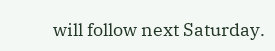will follow next Saturday.